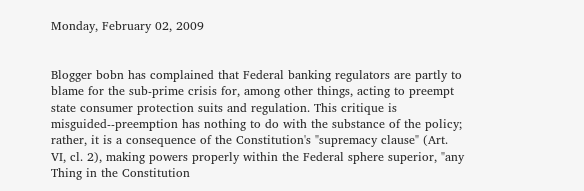Monday, February 02, 2009


Blogger bobn has complained that Federal banking regulators are partly to blame for the sub-prime crisis for, among other things, acting to preempt state consumer protection suits and regulation. This critique is misguided--preemption has nothing to do with the substance of the policy; rather, it is a consequence of the Constitution's "supremacy clause" (Art. VI, cl. 2), making powers properly within the Federal sphere superior, "any Thing in the Constitution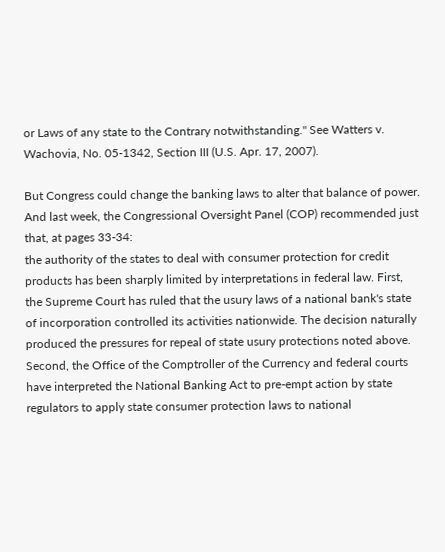or Laws of any state to the Contrary notwithstanding." See Watters v. Wachovia, No. 05-1342, Section III (U.S. Apr. 17, 2007).

But Congress could change the banking laws to alter that balance of power. And last week, the Congressional Oversight Panel (COP) recommended just that, at pages 33-34:
the authority of the states to deal with consumer protection for credit products has been sharply limited by interpretations in federal law. First, the Supreme Court has ruled that the usury laws of a national bank's state of incorporation controlled its activities nationwide. The decision naturally produced the pressures for repeal of state usury protections noted above. Second, the Office of the Comptroller of the Currency and federal courts have interpreted the National Banking Act to pre-empt action by state regulators to apply state consumer protection laws to national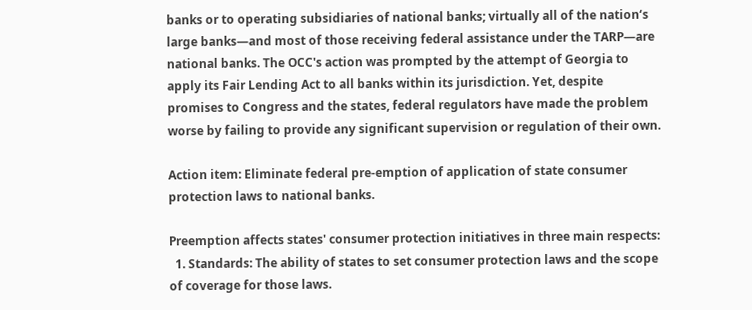banks or to operating subsidiaries of national banks; virtually all of the nation‘s large banks—and most of those receiving federal assistance under the TARP—are national banks. The OCC's action was prompted by the attempt of Georgia to apply its Fair Lending Act to all banks within its jurisdiction. Yet, despite promises to Congress and the states, federal regulators have made the problem worse by failing to provide any significant supervision or regulation of their own.

Action item: Eliminate federal pre-emption of application of state consumer protection laws to national banks.

Preemption affects states' consumer protection initiatives in three main respects:
  1. Standards: The ability of states to set consumer protection laws and the scope of coverage for those laws.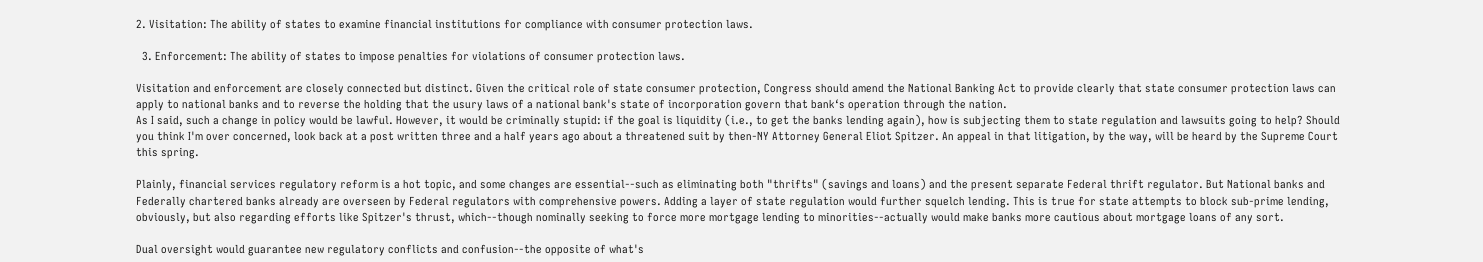2. Visitation: The ability of states to examine financial institutions for compliance with consumer protection laws.

  3. Enforcement: The ability of states to impose penalties for violations of consumer protection laws.

Visitation and enforcement are closely connected but distinct. Given the critical role of state consumer protection, Congress should amend the National Banking Act to provide clearly that state consumer protection laws can apply to national banks and to reverse the holding that the usury laws of a national bank's state of incorporation govern that bank‘s operation through the nation.
As I said, such a change in policy would be lawful. However, it would be criminally stupid: if the goal is liquidity (i.e., to get the banks lending again), how is subjecting them to state regulation and lawsuits going to help? Should you think I'm over concerned, look back at a post written three and a half years ago about a threatened suit by then-NY Attorney General Eliot Spitzer. An appeal in that litigation, by the way, will be heard by the Supreme Court this spring.

Plainly, financial services regulatory reform is a hot topic, and some changes are essential--such as eliminating both "thrifts" (savings and loans) and the present separate Federal thrift regulator. But National banks and Federally chartered banks already are overseen by Federal regulators with comprehensive powers. Adding a layer of state regulation would further squelch lending. This is true for state attempts to block sub-prime lending, obviously, but also regarding efforts like Spitzer's thrust, which--though nominally seeking to force more mortgage lending to minorities--actually would make banks more cautious about mortgage loans of any sort.

Dual oversight would guarantee new regulatory conflicts and confusion--the opposite of what's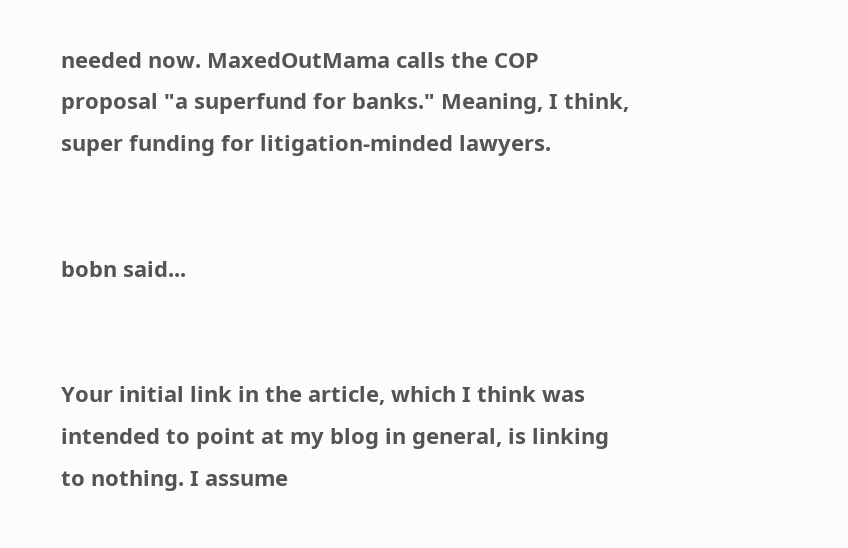needed now. MaxedOutMama calls the COP proposal "a superfund for banks." Meaning, I think, super funding for litigation-minded lawyers.


bobn said...


Your initial link in the article, which I think was intended to point at my blog in general, is linking to nothing. I assume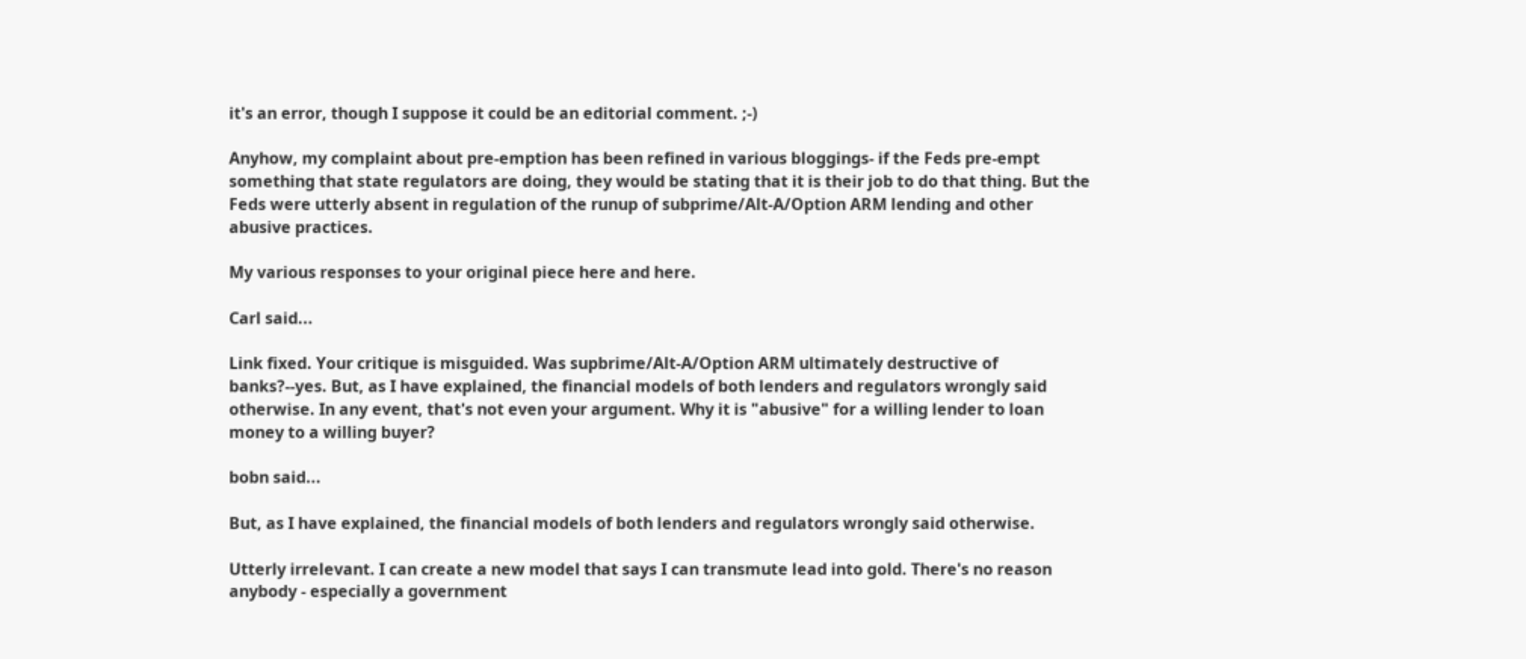it's an error, though I suppose it could be an editorial comment. ;-)

Anyhow, my complaint about pre-emption has been refined in various bloggings- if the Feds pre-empt something that state regulators are doing, they would be stating that it is their job to do that thing. But the Feds were utterly absent in regulation of the runup of subprime/Alt-A/Option ARM lending and other abusive practices.

My various responses to your original piece here and here.

Carl said...

Link fixed. Your critique is misguided. Was supbrime/Alt-A/Option ARM ultimately destructive of banks?--yes. But, as I have explained, the financial models of both lenders and regulators wrongly said otherwise. In any event, that's not even your argument. Why it is "abusive" for a willing lender to loan money to a willing buyer?

bobn said...

But, as I have explained, the financial models of both lenders and regulators wrongly said otherwise.

Utterly irrelevant. I can create a new model that says I can transmute lead into gold. There's no reason anybody - especially a government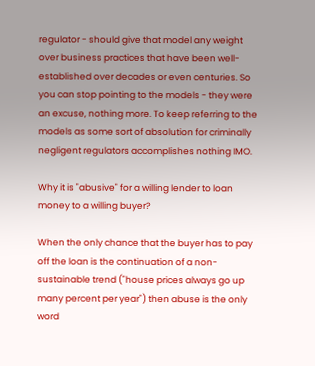regulator - should give that model any weight over business practices that have been well-established over decades or even centuries. So you can stop pointing to the models - they were an excuse, nothing more. To keep referring to the models as some sort of absolution for criminally negligent regulators accomplishes nothing IMO.

Why it is "abusive" for a willing lender to loan money to a willing buyer?

When the only chance that the buyer has to pay off the loan is the continuation of a non-sustainable trend ("house prices always go up many percent per year") then abuse is the only word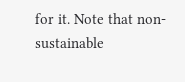for it. Note that non-sustainable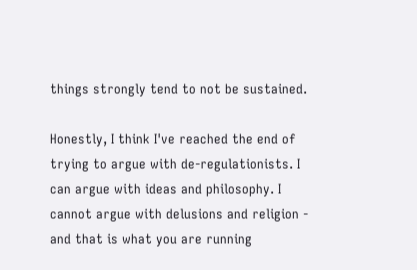things strongly tend to not be sustained.

Honestly, I think I've reached the end of trying to argue with de-regulationists. I can argue with ideas and philosophy. I cannot argue with delusions and religion - and that is what you are running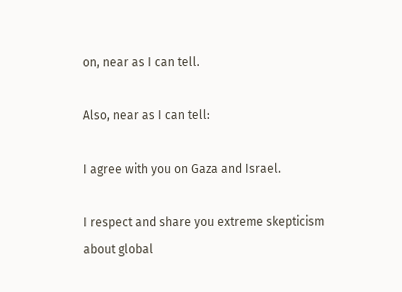on, near as I can tell.

Also, near as I can tell:

I agree with you on Gaza and Israel.

I respect and share you extreme skepticism about global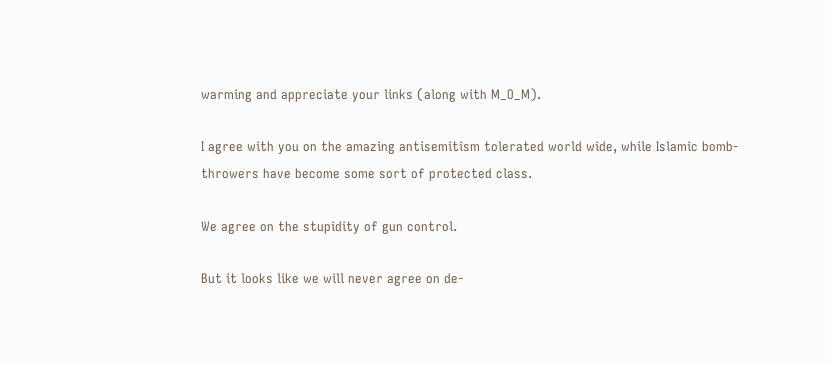warming and appreciate your links (along with M_O_M).

I agree with you on the amazing antisemitism tolerated world wide, while Islamic bomb-throwers have become some sort of protected class.

We agree on the stupidity of gun control.

But it looks like we will never agree on de-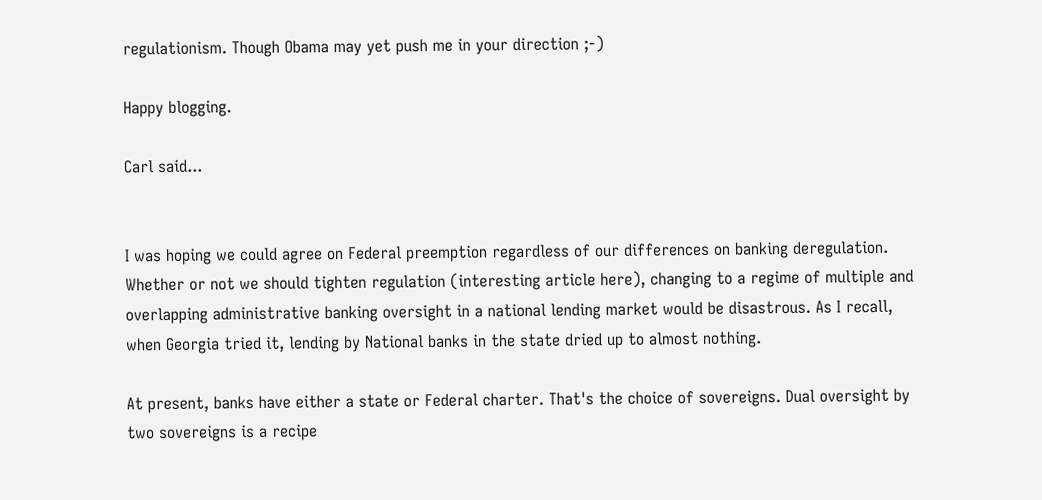regulationism. Though Obama may yet push me in your direction ;-)

Happy blogging.

Carl said...


I was hoping we could agree on Federal preemption regardless of our differences on banking deregulation. Whether or not we should tighten regulation (interesting article here), changing to a regime of multiple and overlapping administrative banking oversight in a national lending market would be disastrous. As I recall, when Georgia tried it, lending by National banks in the state dried up to almost nothing.

At present, banks have either a state or Federal charter. That's the choice of sovereigns. Dual oversight by two sovereigns is a recipe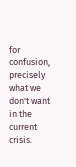for confusion, precisely what we don't want in the current crisis.